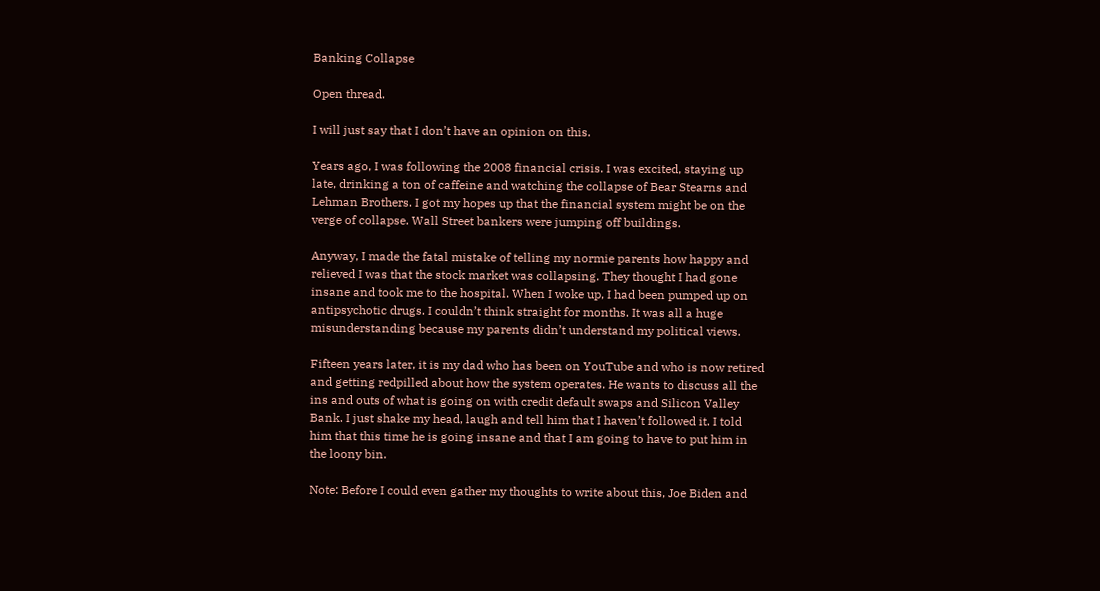Banking Collapse

Open thread.

I will just say that I don’t have an opinion on this.

Years ago, I was following the 2008 financial crisis. I was excited, staying up late, drinking a ton of caffeine and watching the collapse of Bear Stearns and Lehman Brothers. I got my hopes up that the financial system might be on the verge of collapse. Wall Street bankers were jumping off buildings.

Anyway, I made the fatal mistake of telling my normie parents how happy and relieved I was that the stock market was collapsing. They thought I had gone insane and took me to the hospital. When I woke up, I had been pumped up on antipsychotic drugs. I couldn’t think straight for months. It was all a huge misunderstanding because my parents didn’t understand my political views.

Fifteen years later, it is my dad who has been on YouTube and who is now retired and getting redpilled about how the system operates. He wants to discuss all the ins and outs of what is going on with credit default swaps and Silicon Valley Bank. I just shake my head, laugh and tell him that I haven’t followed it. I told him that this time he is going insane and that I am going to have to put him in the loony bin.

Note: Before I could even gather my thoughts to write about this, Joe Biden and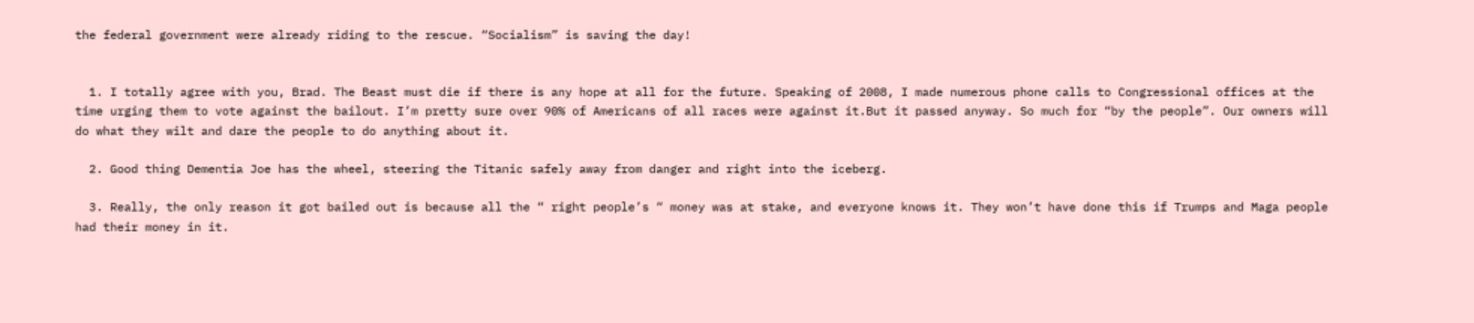the federal government were already riding to the rescue. “Socialism” is saving the day!


  1. I totally agree with you, Brad. The Beast must die if there is any hope at all for the future. Speaking of 2008, I made numerous phone calls to Congressional offices at the time urging them to vote against the bailout. I’m pretty sure over 90% of Americans of all races were against it.But it passed anyway. So much for “by the people”. Our owners will do what they wilt and dare the people to do anything about it.

  2. Good thing Dementia Joe has the wheel, steering the Titanic safely away from danger and right into the iceberg.

  3. Really, the only reason it got bailed out is because all the “ right people’s “ money was at stake, and everyone knows it. They won’t have done this if Trumps and Maga people had their money in it.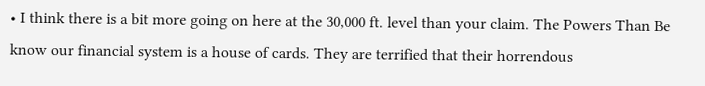• I think there is a bit more going on here at the 30,000 ft. level than your claim. The Powers Than Be know our financial system is a house of cards. They are terrified that their horrendous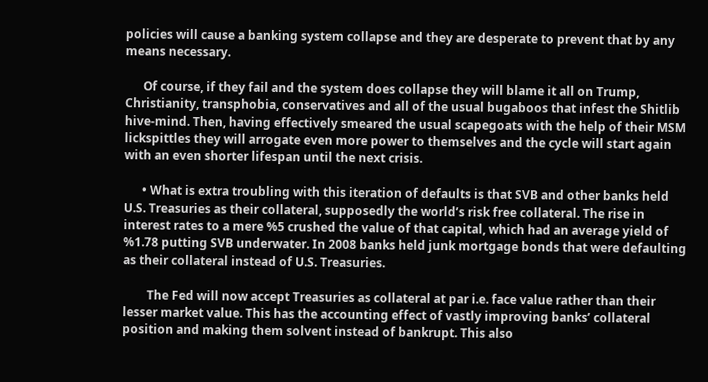policies will cause a banking system collapse and they are desperate to prevent that by any means necessary.

      Of course, if they fail and the system does collapse they will blame it all on Trump, Christianity, transphobia, conservatives and all of the usual bugaboos that infest the Shitlib hive-mind. Then, having effectively smeared the usual scapegoats with the help of their MSM lickspittles they will arrogate even more power to themselves and the cycle will start again with an even shorter lifespan until the next crisis.

      • What is extra troubling with this iteration of defaults is that SVB and other banks held U.S. Treasuries as their collateral, supposedly the world’s risk free collateral. The rise in interest rates to a mere %5 crushed the value of that capital, which had an average yield of %1.78 putting SVB underwater. In 2008 banks held junk mortgage bonds that were defaulting as their collateral instead of U.S. Treasuries.

        The Fed will now accept Treasuries as collateral at par i.e. face value rather than their lesser market value. This has the accounting effect of vastly improving banks’ collateral position and making them solvent instead of bankrupt. This also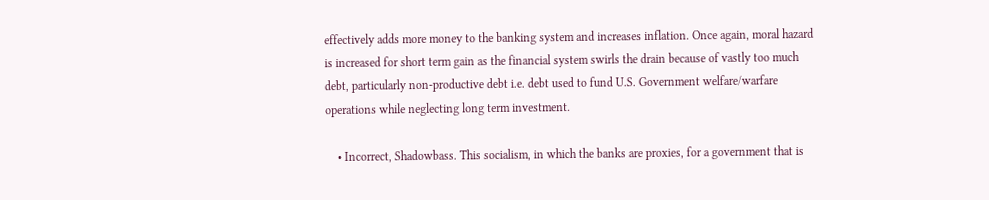effectively adds more money to the banking system and increases inflation. Once again, moral hazard is increased for short term gain as the financial system swirls the drain because of vastly too much debt, particularly non-productive debt i.e. debt used to fund U.S. Government welfare/warfare operations while neglecting long term investment.

    • Incorrect, Shadowbass. This socialism, in which the banks are proxies, for a government that is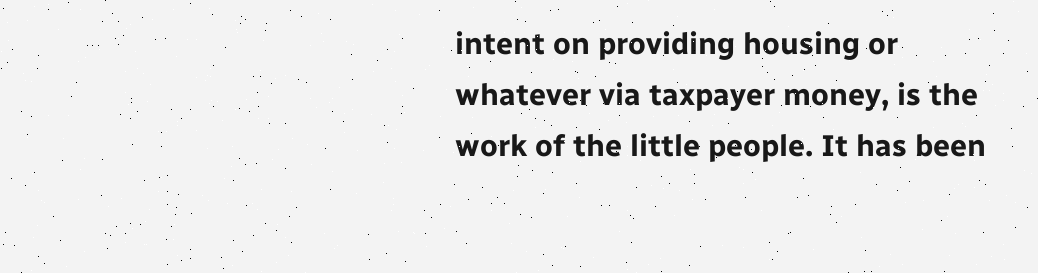intent on providing housing or whatever via taxpayer money, is the work of the little people. It has been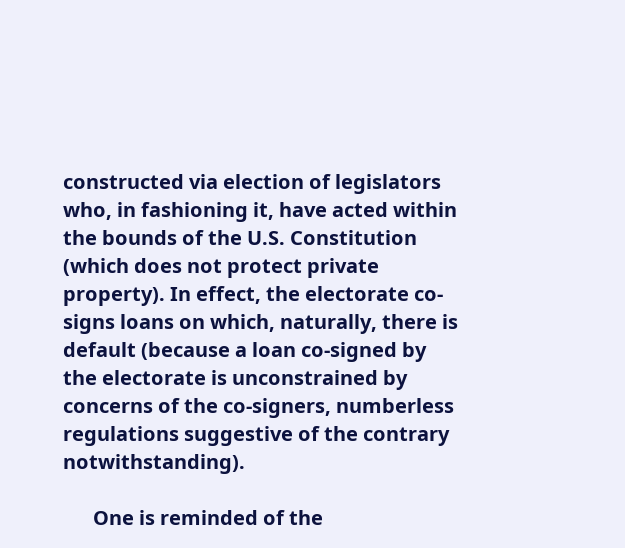constructed via election of legislators who, in fashioning it, have acted within the bounds of the U.S. Constitution (which does not protect private property). In effect, the electorate co-signs loans on which, naturally, there is default (because a loan co-signed by the electorate is unconstrained by concerns of the co-signers, numberless regulations suggestive of the contrary notwithstanding).

      One is reminded of the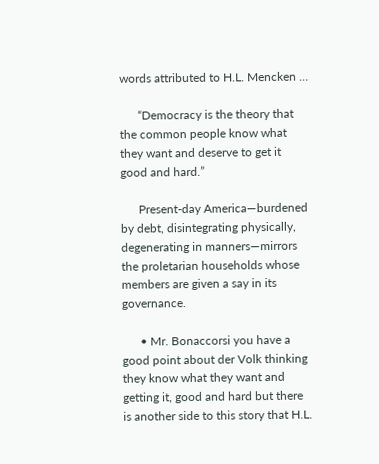words attributed to H.L. Mencken …

      “Democracy is the theory that the common people know what they want and deserve to get it good and hard.”

      Present-day America—burdened by debt, disintegrating physically, degenerating in manners—mirrors the proletarian households whose members are given a say in its governance.

      • Mr. Bonaccorsi you have a good point about der Volk thinking they know what they want and getting it, good and hard but there is another side to this story that H.L.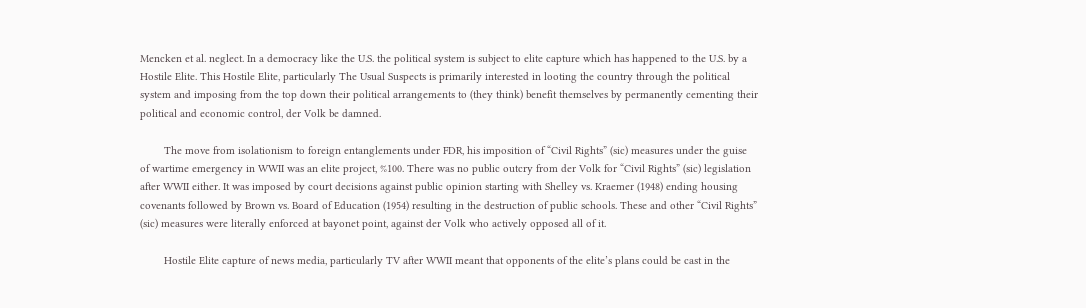Mencken et al. neglect. In a democracy like the U.S. the political system is subject to elite capture which has happened to the U.S. by a Hostile Elite. This Hostile Elite, particularly The Usual Suspects is primarily interested in looting the country through the political system and imposing from the top down their political arrangements to (they think) benefit themselves by permanently cementing their political and economic control, der Volk be damned.

        The move from isolationism to foreign entanglements under FDR, his imposition of “Civil Rights” (sic) measures under the guise of wartime emergency in WWII was an elite project, %100. There was no public outcry from der Volk for “Civil Rights” (sic) legislation after WWII either. It was imposed by court decisions against public opinion starting with Shelley vs. Kraemer (1948) ending housing covenants followed by Brown vs. Board of Education (1954) resulting in the destruction of public schools. These and other “Civil Rights” (sic) measures were literally enforced at bayonet point, against der Volk who actively opposed all of it.

        Hostile Elite capture of news media, particularly TV after WWII meant that opponents of the elite’s plans could be cast in the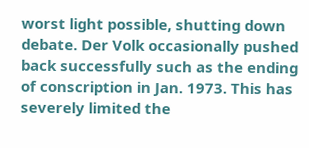worst light possible, shutting down debate. Der Volk occasionally pushed back successfully such as the ending of conscription in Jan. 1973. This has severely limited the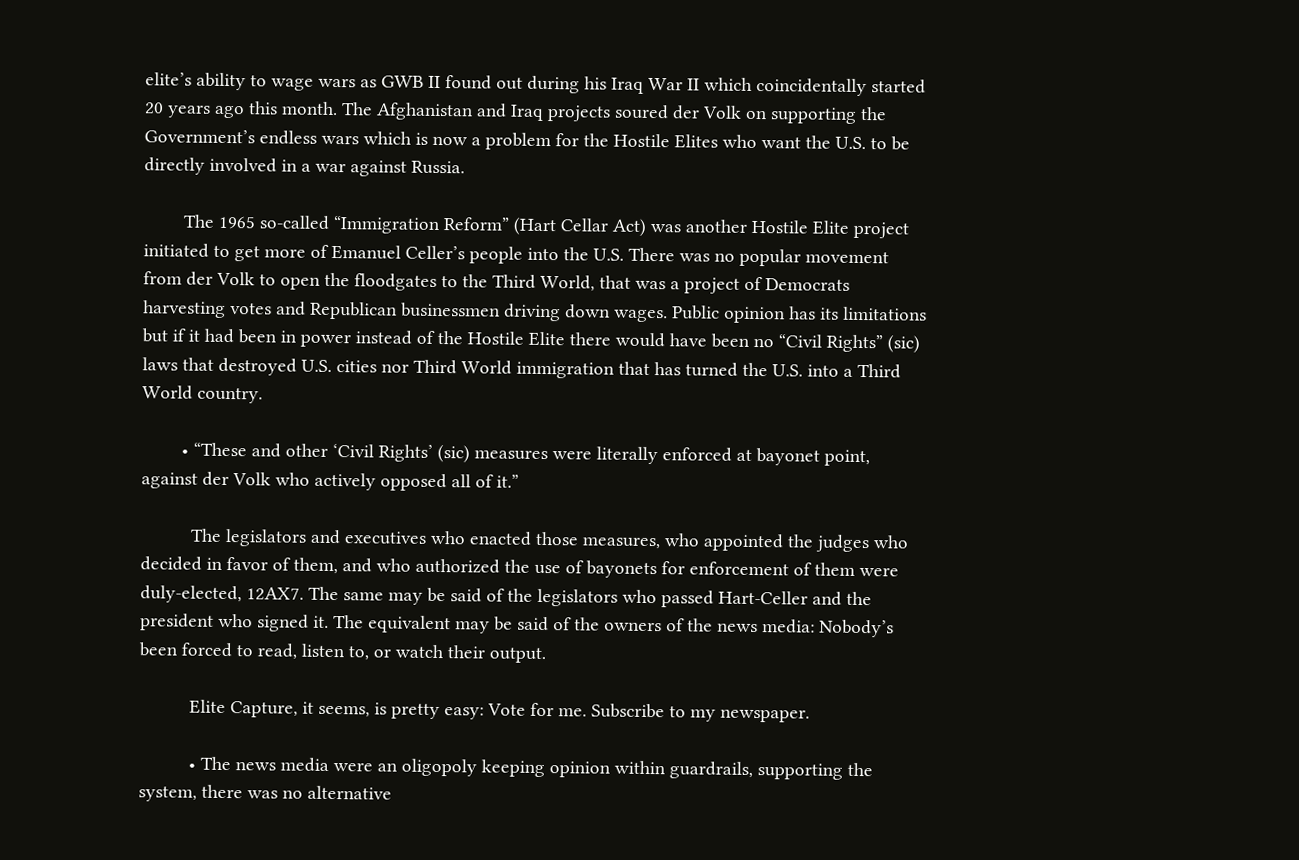elite’s ability to wage wars as GWB II found out during his Iraq War II which coincidentally started 20 years ago this month. The Afghanistan and Iraq projects soured der Volk on supporting the Government’s endless wars which is now a problem for the Hostile Elites who want the U.S. to be directly involved in a war against Russia.

        The 1965 so-called “Immigration Reform” (Hart Cellar Act) was another Hostile Elite project initiated to get more of Emanuel Celler’s people into the U.S. There was no popular movement from der Volk to open the floodgates to the Third World, that was a project of Democrats harvesting votes and Republican businessmen driving down wages. Public opinion has its limitations but if it had been in power instead of the Hostile Elite there would have been no “Civil Rights” (sic) laws that destroyed U.S. cities nor Third World immigration that has turned the U.S. into a Third World country.

        • “These and other ‘Civil Rights’ (sic) measures were literally enforced at bayonet point, against der Volk who actively opposed all of it.”

          The legislators and executives who enacted those measures, who appointed the judges who decided in favor of them, and who authorized the use of bayonets for enforcement of them were duly-elected, 12AX7. The same may be said of the legislators who passed Hart-Celler and the president who signed it. The equivalent may be said of the owners of the news media: Nobody’s been forced to read, listen to, or watch their output.

          Elite Capture, it seems, is pretty easy: Vote for me. Subscribe to my newspaper.

          • The news media were an oligopoly keeping opinion within guardrails, supporting the system, there was no alternative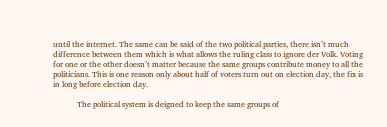until the internet. The same can be said of the two political parties, there isn’t much difference between them which is what allows the ruling class to ignore der Volk. Voting for one or the other doesn’t matter because the same groups contribute money to all the politicians. This is one reason only about half of voters turn out on election day, the fix is in long before election day.

            The political system is deigned to keep the same groups of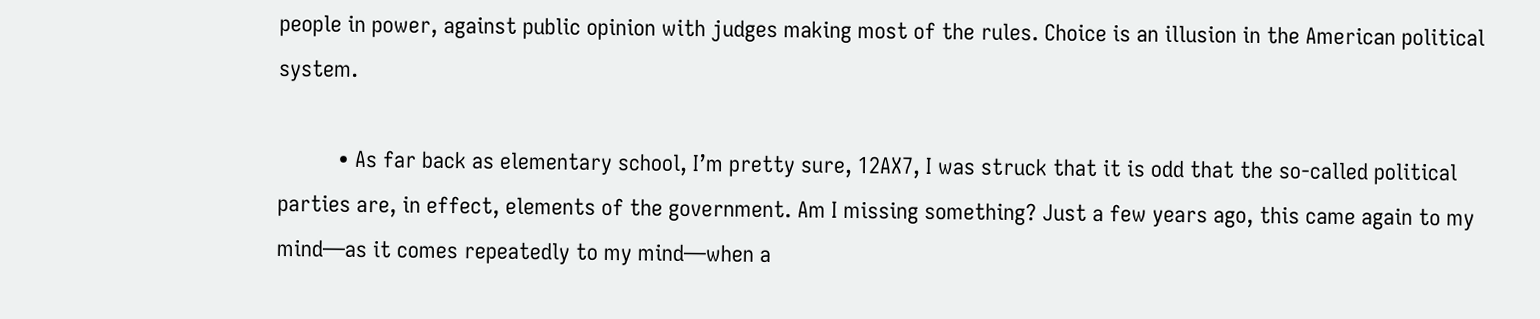people in power, against public opinion with judges making most of the rules. Choice is an illusion in the American political system.

          • As far back as elementary school, I’m pretty sure, 12AX7, I was struck that it is odd that the so-called political parties are, in effect, elements of the government. Am I missing something? Just a few years ago, this came again to my mind—as it comes repeatedly to my mind—when a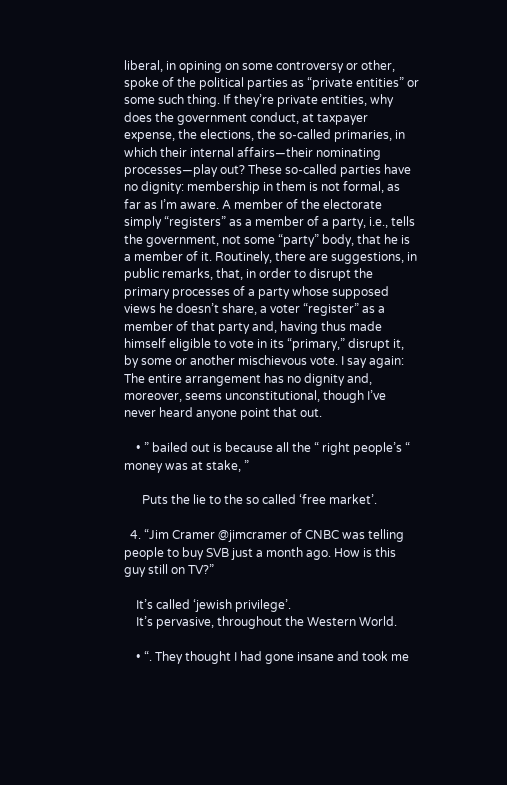liberal, in opining on some controversy or other, spoke of the political parties as “private entities” or some such thing. If they’re private entities, why does the government conduct, at taxpayer expense, the elections, the so-called primaries, in which their internal affairs—their nominating processes—play out? These so-called parties have no dignity: membership in them is not formal, as far as I’m aware. A member of the electorate simply “registers” as a member of a party, i.e., tells the government, not some “party” body, that he is a member of it. Routinely, there are suggestions, in public remarks, that, in order to disrupt the primary processes of a party whose supposed views he doesn’t share, a voter “register” as a member of that party and, having thus made himself eligible to vote in its “primary,” disrupt it, by some or another mischievous vote. I say again: The entire arrangement has no dignity and, moreover, seems unconstitutional, though I’ve never heard anyone point that out.

    • ” bailed out is because all the “ right people’s “ money was at stake, ”

      Puts the lie to the so called ‘free market’.

  4. “Jim Cramer @jimcramer of CNBC was telling people to buy SVB just a month ago. How is this guy still on TV?”

    It’s called ‘jewish privilege’.
    It’s pervasive, throughout the Western World.

    • “. They thought I had gone insane and took me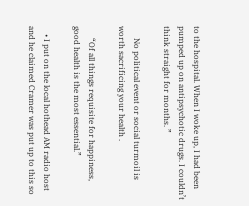to the hospital. When I woke up, I had been pumped up on antipsychotic drugs. I couldn’t think straight for months. ”

      No political event or social turmoil is worth sacrificing your health .

      “Of all things requisite for happiness, good health is the most essential.”

    • I put on the local hothead AM radio host and he claimed Cramer was put up to this so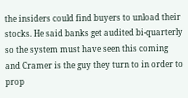the insiders could find buyers to unload their stocks. He said banks get audited bi-quarterly so the system must have seen this coming and Cramer is the guy they turn to in order to prop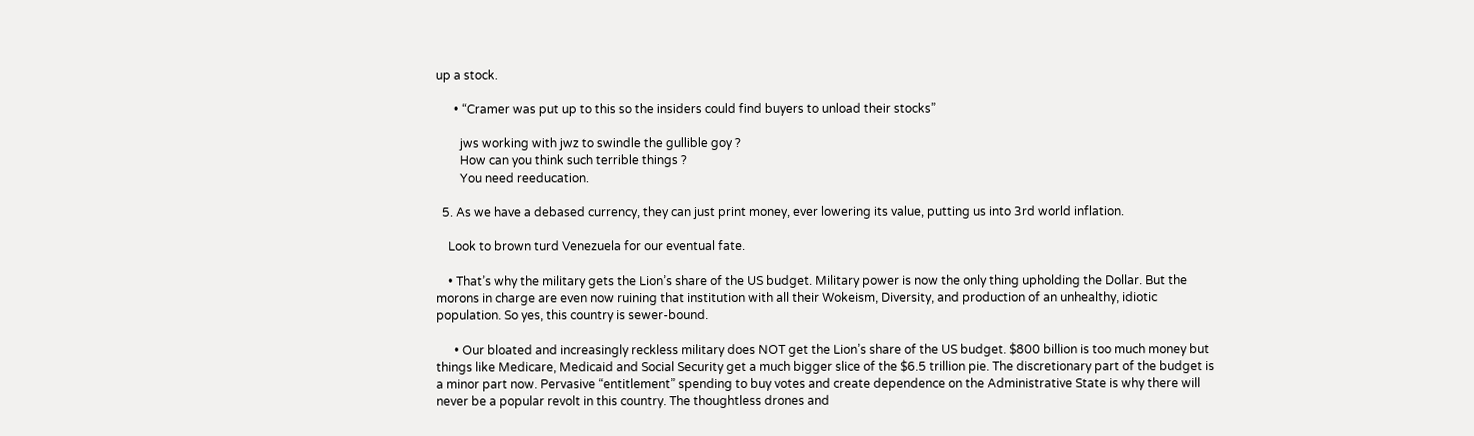up a stock.

      • “Cramer was put up to this so the insiders could find buyers to unload their stocks”

        jws working with jwz to swindle the gullible goy ?
        How can you think such terrible things ?
        You need reeducation.

  5. As we have a debased currency, they can just print money, ever lowering its value, putting us into 3rd world inflation.

    Look to brown turd Venezuela for our eventual fate.

    • That’s why the military gets the Lion’s share of the US budget. Military power is now the only thing upholding the Dollar. But the morons in charge are even now ruining that institution with all their Wokeism, Diversity, and production of an unhealthy, idiotic population. So yes, this country is sewer-bound.

      • Our bloated and increasingly reckless military does NOT get the Lion’s share of the US budget. $800 billion is too much money but things like Medicare, Medicaid and Social Security get a much bigger slice of the $6.5 trillion pie. The discretionary part of the budget is a minor part now. Pervasive “entitlement” spending to buy votes and create dependence on the Administrative State is why there will never be a popular revolt in this country. The thoughtless drones and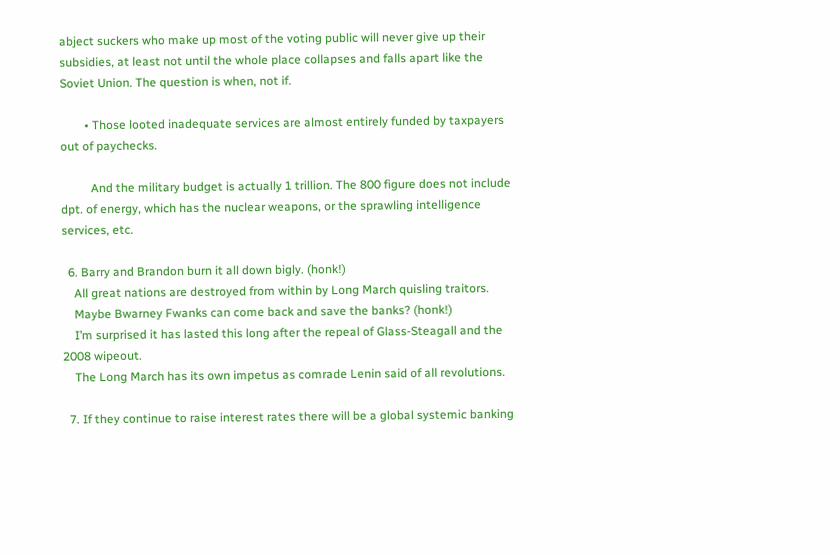abject suckers who make up most of the voting public will never give up their subsidies, at least not until the whole place collapses and falls apart like the Soviet Union. The question is when, not if.

        • Those looted inadequate services are almost entirely funded by taxpayers out of paychecks.

          And the military budget is actually 1 trillion. The 800 figure does not include dpt. of energy, which has the nuclear weapons, or the sprawling intelligence services, etc.

  6. Barry and Brandon burn it all down bigly. (honk!)
    All great nations are destroyed from within by Long March quisling traitors.
    Maybe Bwarney Fwanks can come back and save the banks? (honk!)
    I’m surprised it has lasted this long after the repeal of Glass-Steagall and the 2008 wipeout.
    The Long March has its own impetus as comrade Lenin said of all revolutions.

  7. If they continue to raise interest rates there will be a global systemic banking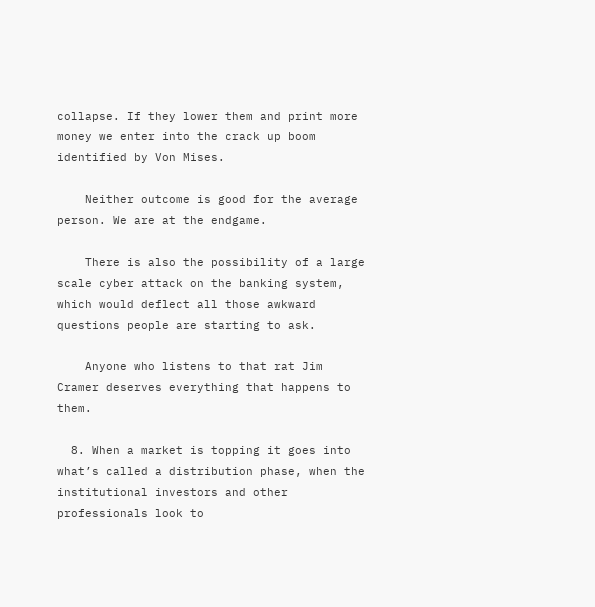collapse. If they lower them and print more money we enter into the crack up boom identified by Von Mises.

    Neither outcome is good for the average person. We are at the endgame.

    There is also the possibility of a large scale cyber attack on the banking system, which would deflect all those awkward questions people are starting to ask.

    Anyone who listens to that rat Jim Cramer deserves everything that happens to them.

  8. When a market is topping it goes into what’s called a distribution phase, when the institutional investors and other professionals look to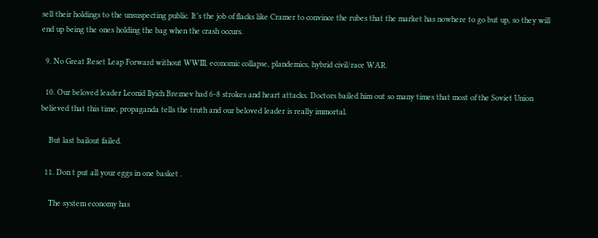sell their holdings to the unsuspecting public. It’s the job of flacks like Cramer to convince the rubes that the market has nowhere to go but up, so they will end up being the ones holding the bag when the crash occurs.

  9. No Great Reset Leap Forward without WWIII, economic collapse, plandemics, hybrid civil/race WAR.

  10. Our beloved leader Leonid Ilyich Breznev had 6-8 strokes and heart attacks. Doctors bailed him out so many times that most of the Soviet Union believed that this time, propaganda tells the truth and our beloved leader is really immortal.

    But last bailout failed.

  11. Don t put all your eggs in one basket .

    The system economy has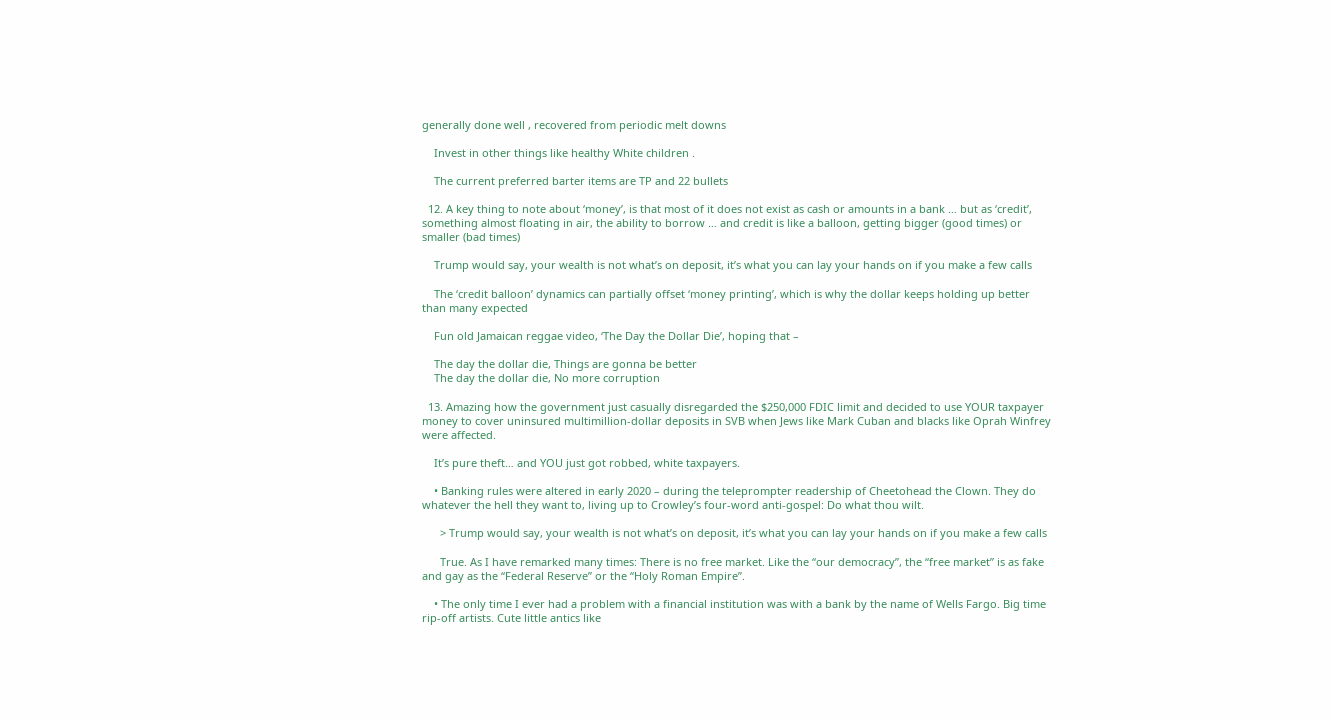generally done well , recovered from periodic melt downs

    Invest in other things like healthy White children .

    The current preferred barter items are TP and 22 bullets

  12. A key thing to note about ‘money’, is that most of it does not exist as cash or amounts in a bank … but as ‘credit’, something almost floating in air, the ability to borrow … and credit is like a balloon, getting bigger (good times) or smaller (bad times)

    Trump would say, your wealth is not what’s on deposit, it’s what you can lay your hands on if you make a few calls

    The ‘credit balloon’ dynamics can partially offset ‘money printing’, which is why the dollar keeps holding up better than many expected

    Fun old Jamaican reggae video, ‘The Day the Dollar Die’, hoping that –

    The day the dollar die, Things are gonna be better
    The day the dollar die, No more corruption

  13. Amazing how the government just casually disregarded the $250,000 FDIC limit and decided to use YOUR taxpayer money to cover uninsured multimillion-dollar deposits in SVB when Jews like Mark Cuban and blacks like Oprah Winfrey were affected.

    It’s pure theft… and YOU just got robbed, white taxpayers.

    • Banking rules were altered in early 2020 – during the teleprompter readership of Cheetohead the Clown. They do whatever the hell they want to, living up to Crowley’s four-word anti-gospel: Do what thou wilt.

      > Trump would say, your wealth is not what’s on deposit, it’s what you can lay your hands on if you make a few calls

      True. As I have remarked many times: There is no free market. Like the “our democracy”, the “free market” is as fake and gay as the “Federal Reserve” or the “Holy Roman Empire”.

    • The only time I ever had a problem with a financial institution was with a bank by the name of Wells Fargo. Big time rip-off artists. Cute little antics like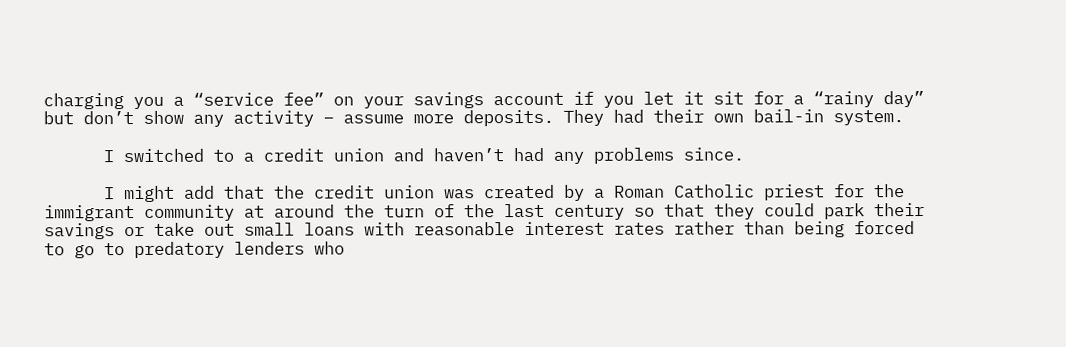charging you a “service fee” on your savings account if you let it sit for a “rainy day” but don’t show any activity – assume more deposits. They had their own bail-in system.

      I switched to a credit union and haven’t had any problems since.

      I might add that the credit union was created by a Roman Catholic priest for the immigrant community at around the turn of the last century so that they could park their savings or take out small loans with reasonable interest rates rather than being forced to go to predatory lenders who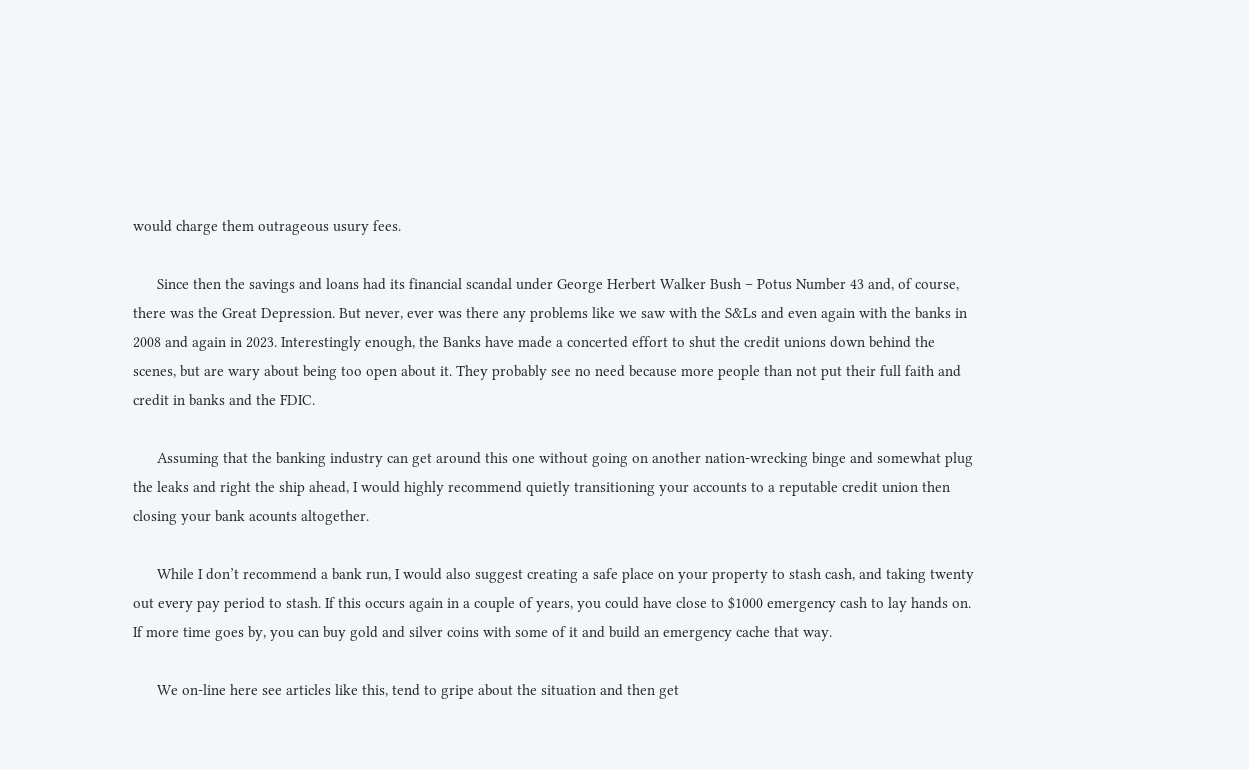would charge them outrageous usury fees.

      Since then the savings and loans had its financial scandal under George Herbert Walker Bush – Potus Number 43 and, of course, there was the Great Depression. But never, ever was there any problems like we saw with the S&Ls and even again with the banks in 2008 and again in 2023. Interestingly enough, the Banks have made a concerted effort to shut the credit unions down behind the scenes, but are wary about being too open about it. They probably see no need because more people than not put their full faith and credit in banks and the FDIC.

      Assuming that the banking industry can get around this one without going on another nation-wrecking binge and somewhat plug the leaks and right the ship ahead, I would highly recommend quietly transitioning your accounts to a reputable credit union then closing your bank acounts altogether.

      While I don’t recommend a bank run, I would also suggest creating a safe place on your property to stash cash, and taking twenty out every pay period to stash. If this occurs again in a couple of years, you could have close to $1000 emergency cash to lay hands on. If more time goes by, you can buy gold and silver coins with some of it and build an emergency cache that way.

      We on-line here see articles like this, tend to gripe about the situation and then get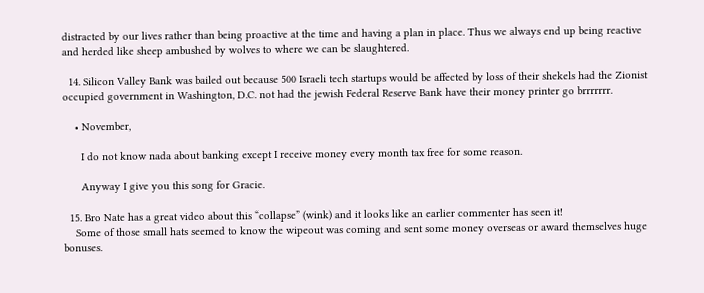distracted by our lives rather than being proactive at the time and having a plan in place. Thus we always end up being reactive and herded like sheep ambushed by wolves to where we can be slaughtered.

  14. Silicon Valley Bank was bailed out because 500 Israeli tech startups would be affected by loss of their shekels had the Zionist occupied government in Washington, D.C. not had the jewish Federal Reserve Bank have their money printer go brrrrrrr.

    • November,

      I do not know nada about banking except I receive money every month tax free for some reason.

      Anyway I give you this song for Gracie.

  15. Bro Nate has a great video about this “collapse” (wink) and it looks like an earlier commenter has seen it!
    Some of those small hats seemed to know the wipeout was coming and sent some money overseas or award themselves huge bonuses.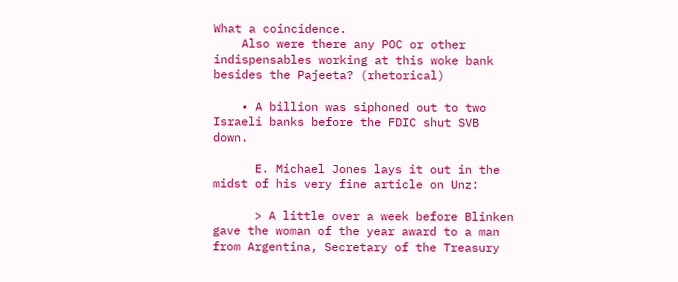What a coincidence.
    Also were there any POC or other indispensables working at this woke bank besides the Pajeeta? (rhetorical)

    • A billion was siphoned out to two Israeli banks before the FDIC shut SVB down.

      E. Michael Jones lays it out in the midst of his very fine article on Unz:

      > A little over a week before Blinken gave the woman of the year award to a man from Argentina, Secretary of the Treasury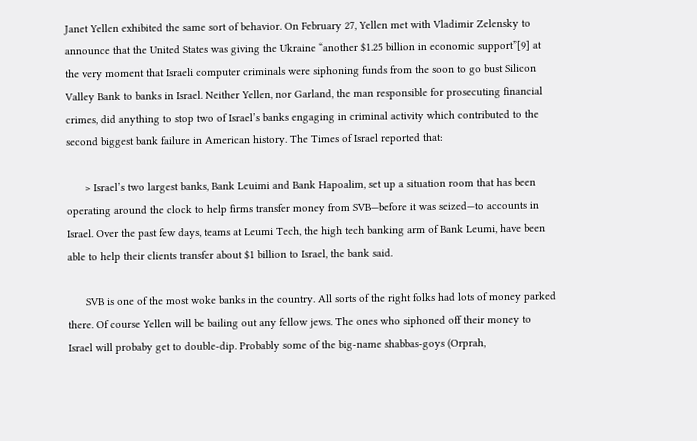Janet Yellen exhibited the same sort of behavior. On February 27, Yellen met with Vladimir Zelensky to announce that the United States was giving the Ukraine “another $1.25 billion in economic support”[9] at the very moment that Israeli computer criminals were siphoning funds from the soon to go bust Silicon Valley Bank to banks in Israel. Neither Yellen, nor Garland, the man responsible for prosecuting financial crimes, did anything to stop two of Israel’s banks engaging in criminal activity which contributed to the second biggest bank failure in American history. The Times of Israel reported that:

      > Israel’s two largest banks, Bank Leuimi and Bank Hapoalim, set up a situation room that has been operating around the clock to help firms transfer money from SVB—before it was seized—to accounts in Israel. Over the past few days, teams at Leumi Tech, the high tech banking arm of Bank Leumi, have been able to help their clients transfer about $1 billion to Israel, the bank said.

      SVB is one of the most woke banks in the country. All sorts of the right folks had lots of money parked there. Of course Yellen will be bailing out any fellow jews. The ones who siphoned off their money to Israel will probaby get to double-dip. Probably some of the big-name shabbas-goys (Orprah,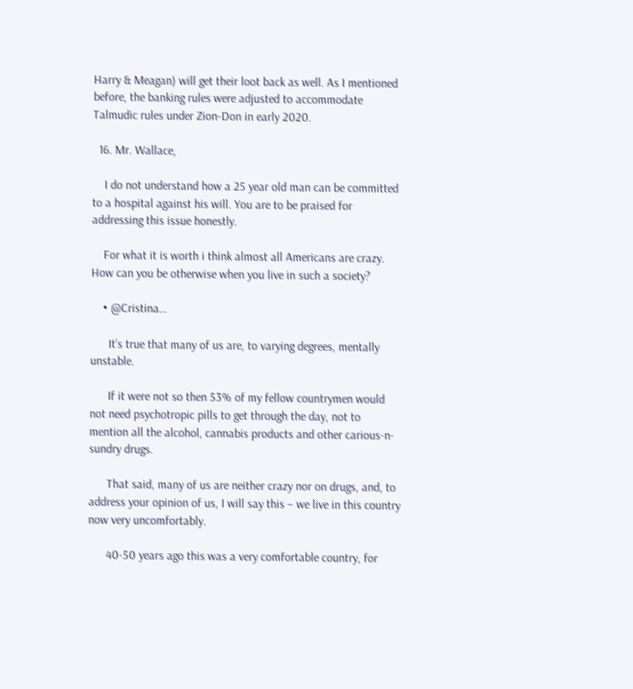Harry & Meagan) will get their loot back as well. As I mentioned before, the banking rules were adjusted to accommodate Talmudic rules under Zion-Don in early 2020.

  16. Mr. Wallace,

    I do not understand how a 25 year old man can be committed to a hospital against his will. You are to be praised for addressing this issue honestly.

    For what it is worth i think almost all Americans are crazy. How can you be otherwise when you live in such a society?

    • @Cristina…

      It’s true that many of us are, to varying degrees, mentally unstable.

      If it were not so then 53% of my fellow countrymen would not need psychotropic pills to get through the day, not to mention all the alcohol, cannabis products and other carious-n-sundry drugs.

      That said, many of us are neither crazy nor on drugs, and, to address your opinion of us, I will say this – we live in this country now very uncomfortably.

      40-50 years ago this was a very comfortable country, for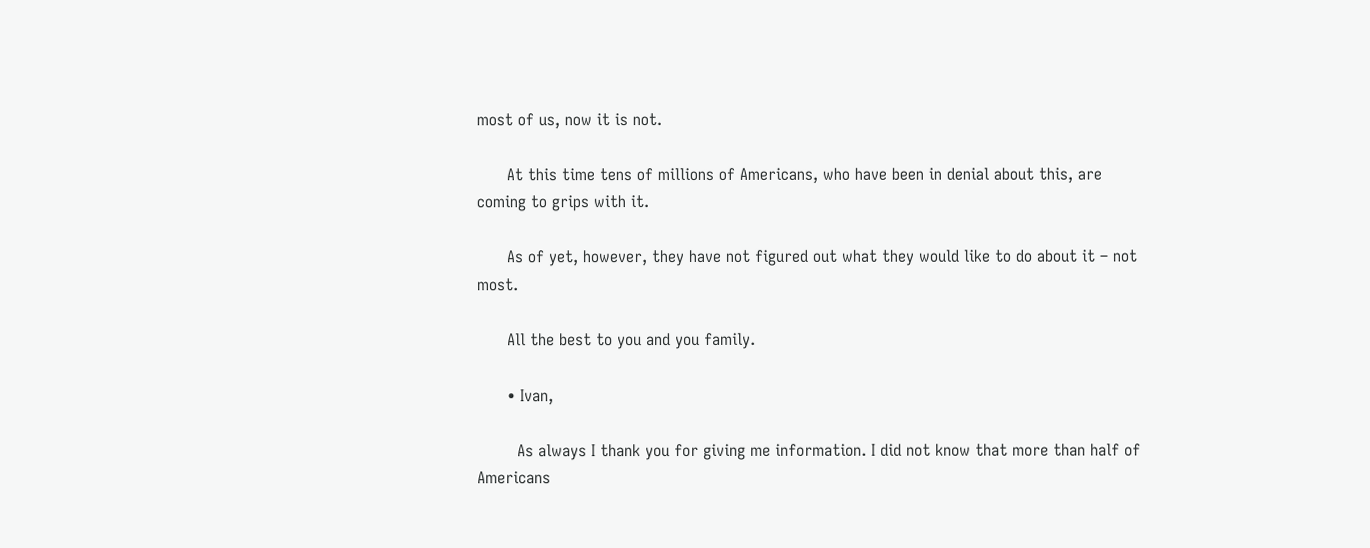most of us, now it is not.

      At this time tens of millions of Americans, who have been in denial about this, are coming to grips with it.

      As of yet, however, they have not figured out what they would like to do about it – not most.

      All the best to you and you family.

      • Ivan,

        As always I thank you for giving me information. I did not know that more than half of Americans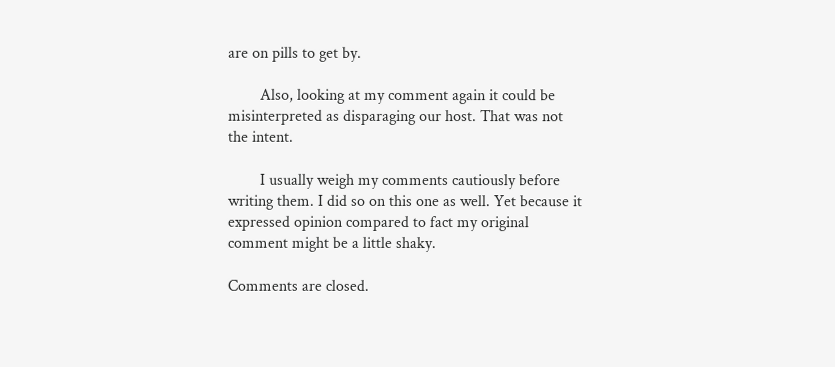are on pills to get by.

        Also, looking at my comment again it could be misinterpreted as disparaging our host. That was not the intent.

        I usually weigh my comments cautiously before writing them. I did so on this one as well. Yet because it expressed opinion compared to fact my original comment might be a little shaky.

Comments are closed.